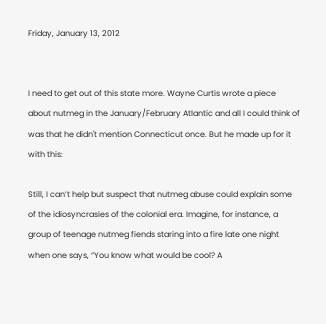Friday, January 13, 2012


I need to get out of this state more. Wayne Curtis wrote a piece about nutmeg in the January/February Atlantic and all I could think of was that he didn't mention Connecticut once. But he made up for it with this:

Still, I can’t help but suspect that nutmeg abuse could explain some of the idiosyncrasies of the colonial era. Imagine, for instance, a group of teenage nutmeg fiends staring into a fire late one night when one says, “You know what would be cool? A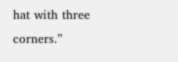hat with three corners.”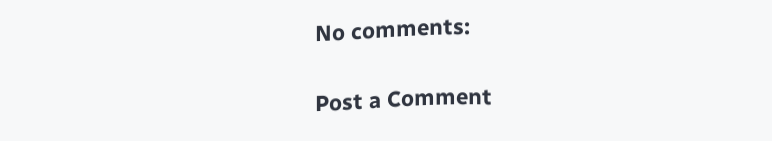No comments:

Post a Comment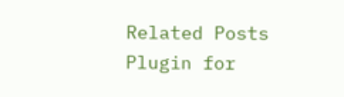Related Posts Plugin for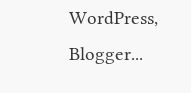WordPress, Blogger...